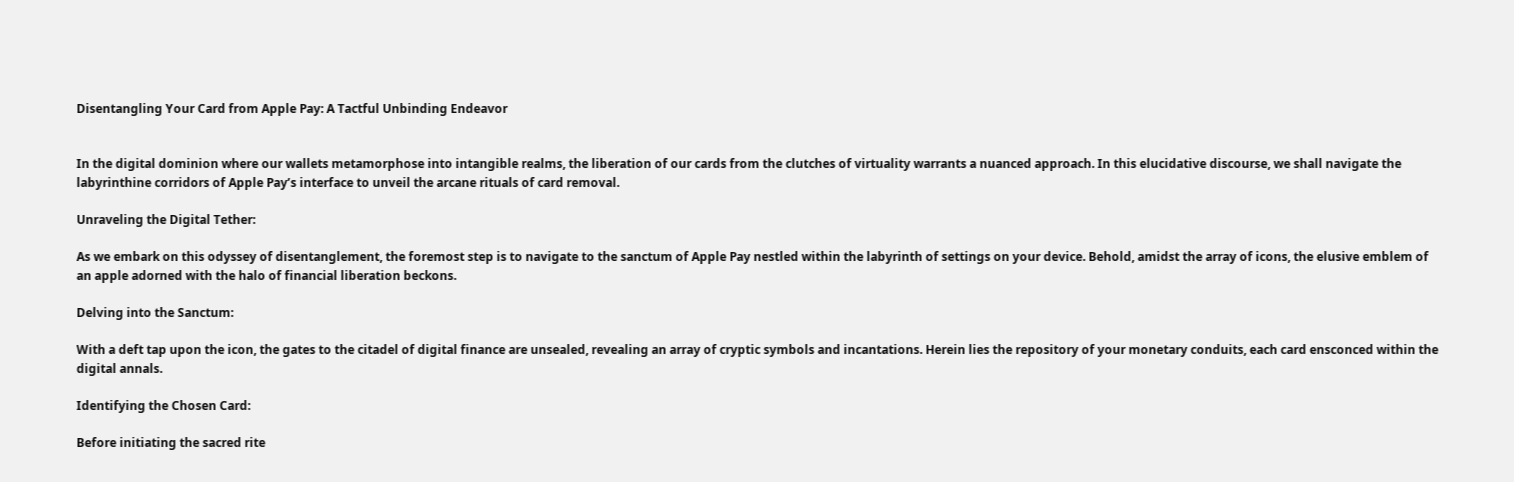Disentangling Your Card from Apple Pay: A Tactful Unbinding Endeavor


In the digital dominion where our wallets metamorphose into intangible realms, the liberation of our cards from the clutches of virtuality warrants a nuanced approach. In this elucidative discourse, we shall navigate the labyrinthine corridors of Apple Pay’s interface to unveil the arcane rituals of card removal.

Unraveling the Digital Tether:

As we embark on this odyssey of disentanglement, the foremost step is to navigate to the sanctum of Apple Pay nestled within the labyrinth of settings on your device. Behold, amidst the array of icons, the elusive emblem of an apple adorned with the halo of financial liberation beckons.

Delving into the Sanctum:

With a deft tap upon the icon, the gates to the citadel of digital finance are unsealed, revealing an array of cryptic symbols and incantations. Herein lies the repository of your monetary conduits, each card ensconced within the digital annals.

Identifying the Chosen Card:

Before initiating the sacred rite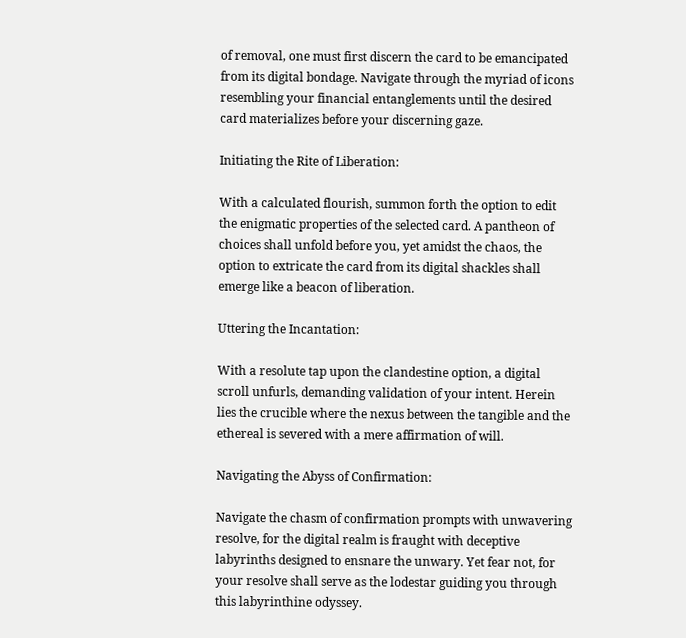of removal, one must first discern the card to be emancipated from its digital bondage. Navigate through the myriad of icons resembling your financial entanglements until the desired card materializes before your discerning gaze.

Initiating the Rite of Liberation:

With a calculated flourish, summon forth the option to edit the enigmatic properties of the selected card. A pantheon of choices shall unfold before you, yet amidst the chaos, the option to extricate the card from its digital shackles shall emerge like a beacon of liberation.

Uttering the Incantation:

With a resolute tap upon the clandestine option, a digital scroll unfurls, demanding validation of your intent. Herein lies the crucible where the nexus between the tangible and the ethereal is severed with a mere affirmation of will.

Navigating the Abyss of Confirmation:

Navigate the chasm of confirmation prompts with unwavering resolve, for the digital realm is fraught with deceptive labyrinths designed to ensnare the unwary. Yet fear not, for your resolve shall serve as the lodestar guiding you through this labyrinthine odyssey.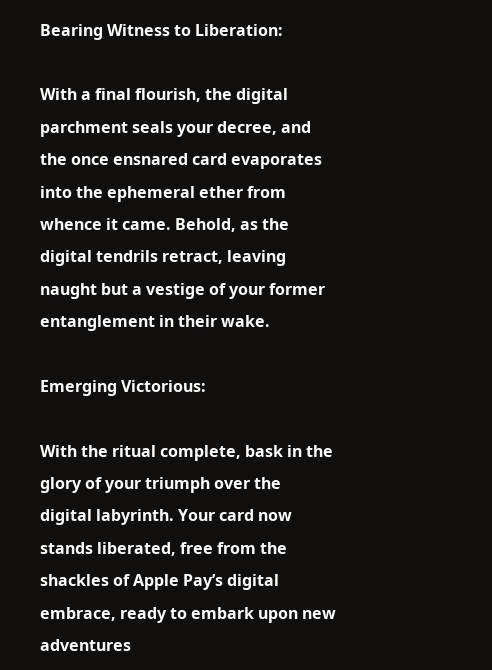Bearing Witness to Liberation:

With a final flourish, the digital parchment seals your decree, and the once ensnared card evaporates into the ephemeral ether from whence it came. Behold, as the digital tendrils retract, leaving naught but a vestige of your former entanglement in their wake.

Emerging Victorious:

With the ritual complete, bask in the glory of your triumph over the digital labyrinth. Your card now stands liberated, free from the shackles of Apple Pay’s digital embrace, ready to embark upon new adventures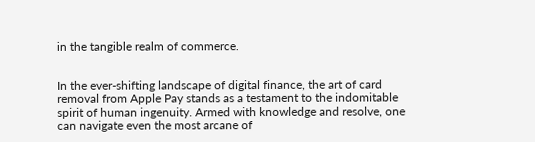in the tangible realm of commerce.


In the ever-shifting landscape of digital finance, the art of card removal from Apple Pay stands as a testament to the indomitable spirit of human ingenuity. Armed with knowledge and resolve, one can navigate even the most arcane of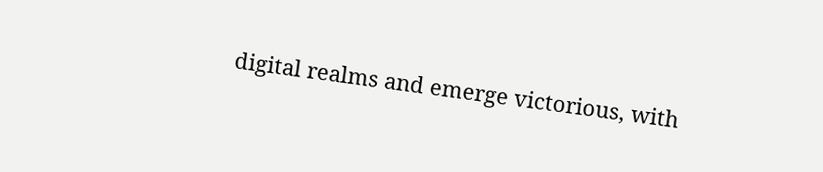digital realms and emerge victorious, with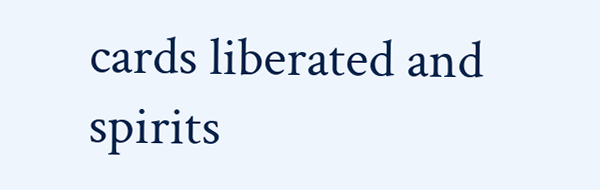cards liberated and spirits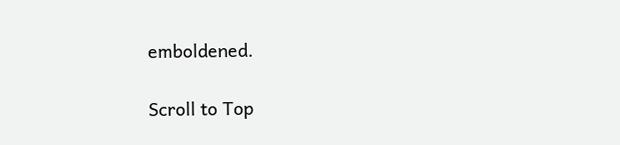emboldened.

Scroll to Top